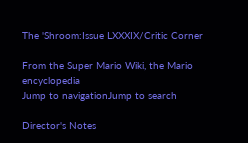The 'Shroom:Issue LXXXIX/Critic Corner

From the Super Mario Wiki, the Mario encyclopedia
Jump to navigationJump to search

Director's Notes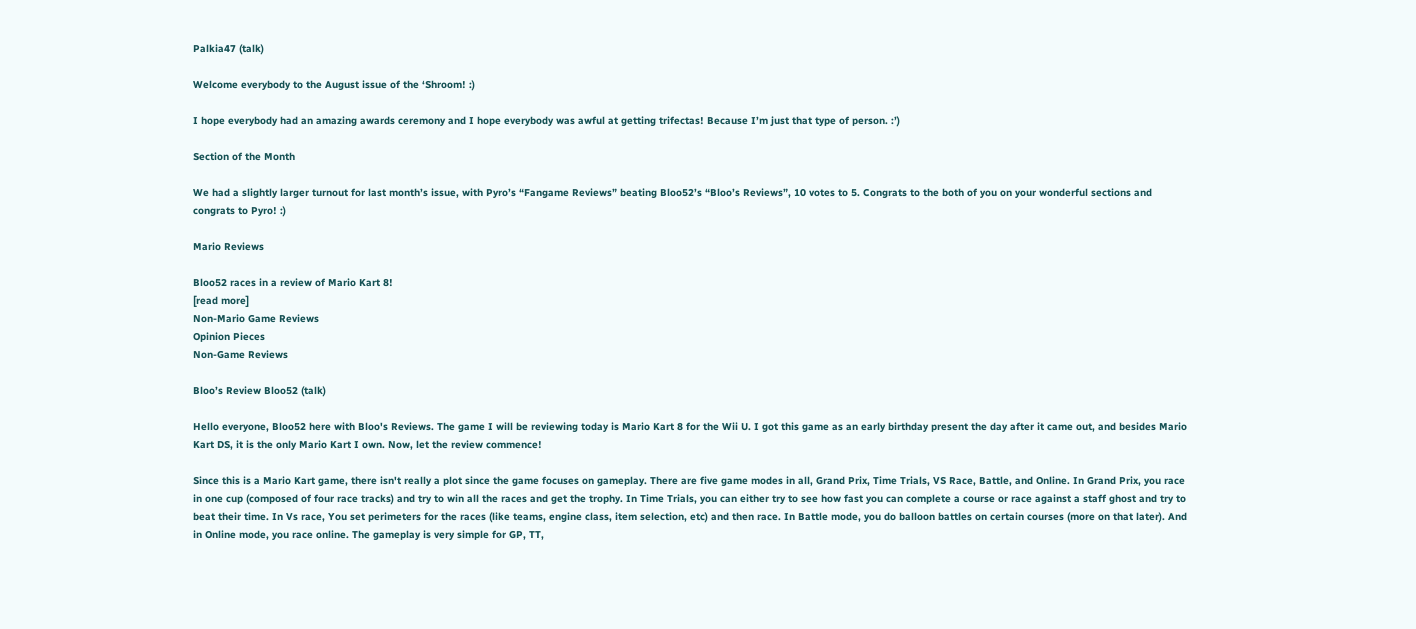Palkia47 (talk)

Welcome everybody to the August issue of the ‘Shroom! :)

I hope everybody had an amazing awards ceremony and I hope everybody was awful at getting trifectas! Because I’m just that type of person. :’)

Section of the Month

We had a slightly larger turnout for last month’s issue, with Pyro’s “Fangame Reviews” beating Bloo52’s “Bloo’s Reviews”, 10 votes to 5. Congrats to the both of you on your wonderful sections and congrats to Pyro! :)

Mario Reviews

Bloo52 races in a review of Mario Kart 8!
[read more]
Non-Mario Game Reviews
Opinion Pieces
Non-Game Reviews

Bloo’s Review Bloo52 (talk)

Hello everyone, Bloo52 here with Bloo's Reviews. The game I will be reviewing today is Mario Kart 8 for the Wii U. I got this game as an early birthday present the day after it came out, and besides Mario Kart DS, it is the only Mario Kart I own. Now, let the review commence!

Since this is a Mario Kart game, there isn't really a plot since the game focuses on gameplay. There are five game modes in all, Grand Prix, Time Trials, VS Race, Battle, and Online. In Grand Prix, you race in one cup (composed of four race tracks) and try to win all the races and get the trophy. In Time Trials, you can either try to see how fast you can complete a course or race against a staff ghost and try to beat their time. In Vs race, You set perimeters for the races (like teams, engine class, item selection, etc) and then race. In Battle mode, you do balloon battles on certain courses (more on that later). And in Online mode, you race online. The gameplay is very simple for GP, TT,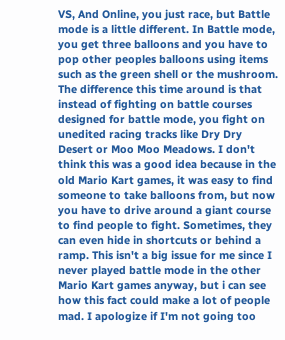VS, And Online, you just race, but Battle mode is a little different. In Battle mode, you get three balloons and you have to pop other peoples balloons using items such as the green shell or the mushroom. The difference this time around is that instead of fighting on battle courses designed for battle mode, you fight on unedited racing tracks like Dry Dry Desert or Moo Moo Meadows. I don't think this was a good idea because in the old Mario Kart games, it was easy to find someone to take balloons from, but now you have to drive around a giant course to find people to fight. Sometimes, they can even hide in shortcuts or behind a ramp. This isn't a big issue for me since I never played battle mode in the other Mario Kart games anyway, but i can see how this fact could make a lot of people mad. I apologize if I'm not going too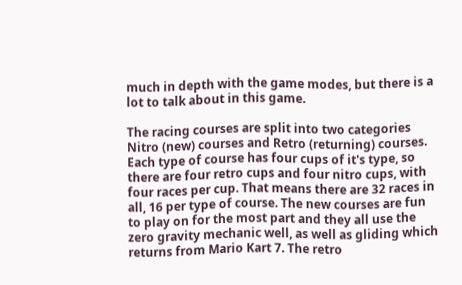much in depth with the game modes, but there is a lot to talk about in this game.

The racing courses are split into two categories Nitro (new) courses and Retro (returning) courses. Each type of course has four cups of it's type, so there are four retro cups and four nitro cups, with four races per cup. That means there are 32 races in all, 16 per type of course. The new courses are fun to play on for the most part and they all use the zero gravity mechanic well, as well as gliding which returns from Mario Kart 7. The retro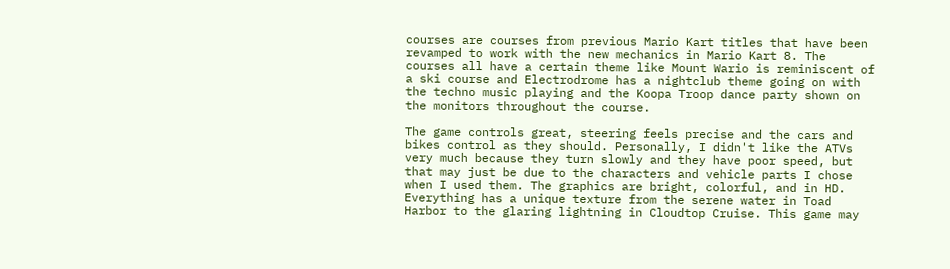courses are courses from previous Mario Kart titles that have been revamped to work with the new mechanics in Mario Kart 8. The courses all have a certain theme like Mount Wario is reminiscent of a ski course and Electrodrome has a nightclub theme going on with the techno music playing and the Koopa Troop dance party shown on the monitors throughout the course.

The game controls great, steering feels precise and the cars and bikes control as they should. Personally, I didn't like the ATVs very much because they turn slowly and they have poor speed, but that may just be due to the characters and vehicle parts I chose when I used them. The graphics are bright, colorful, and in HD. Everything has a unique texture from the serene water in Toad Harbor to the glaring lightning in Cloudtop Cruise. This game may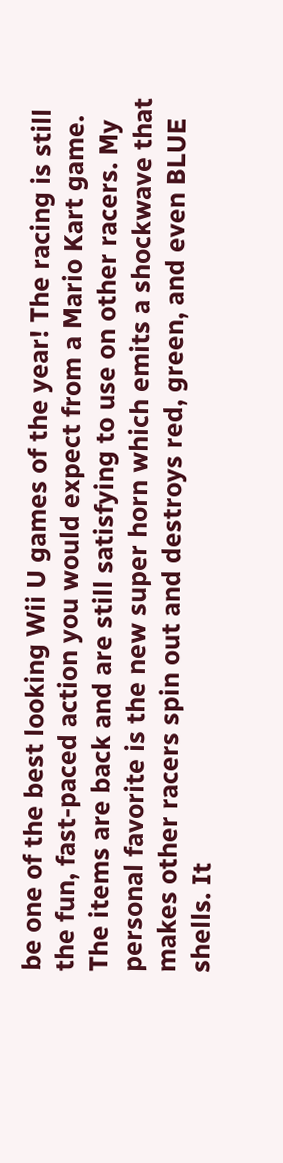be one of the best looking Wii U games of the year! The racing is still the fun, fast-paced action you would expect from a Mario Kart game. The items are back and are still satisfying to use on other racers. My personal favorite is the new super horn which emits a shockwave that makes other racers spin out and destroys red, green, and even BLUE shells. It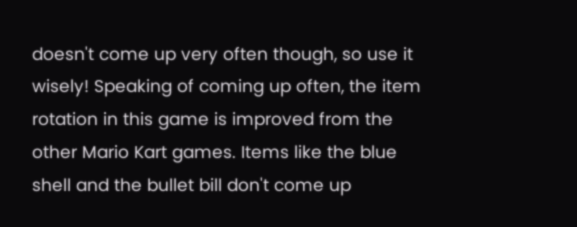doesn't come up very often though, so use it wisely! Speaking of coming up often, the item rotation in this game is improved from the other Mario Kart games. Items like the blue shell and the bullet bill don't come up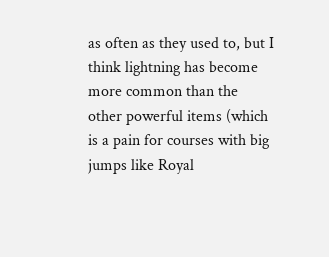as often as they used to, but I think lightning has become more common than the other powerful items (which is a pain for courses with big jumps like Royal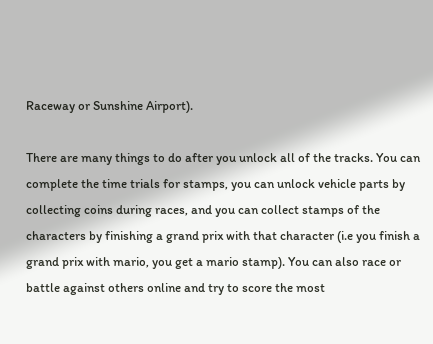Raceway or Sunshine Airport).

There are many things to do after you unlock all of the tracks. You can complete the time trials for stamps, you can unlock vehicle parts by collecting coins during races, and you can collect stamps of the characters by finishing a grand prix with that character (i.e you finish a grand prix with mario, you get a mario stamp). You can also race or battle against others online and try to score the most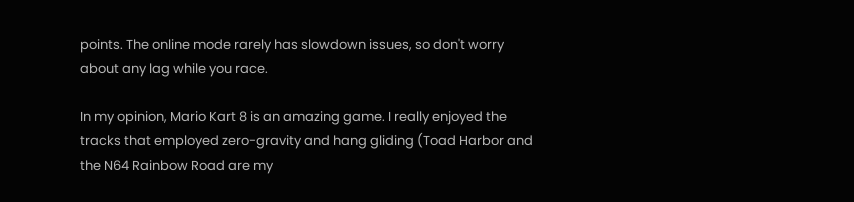points. The online mode rarely has slowdown issues, so don't worry about any lag while you race.

In my opinion, Mario Kart 8 is an amazing game. I really enjoyed the tracks that employed zero-gravity and hang gliding (Toad Harbor and the N64 Rainbow Road are my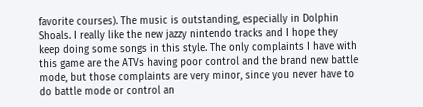favorite courses). The music is outstanding, especially in Dolphin Shoals. I really like the new jazzy nintendo tracks and I hope they keep doing some songs in this style. The only complaints I have with this game are the ATVs having poor control and the brand new battle mode, but those complaints are very minor, since you never have to do battle mode or control an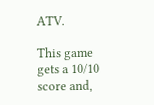ATV.

This game gets a 10/10 score and,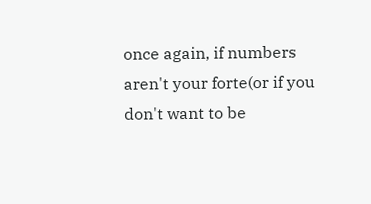once again, if numbers aren't your forte(or if you don't want to be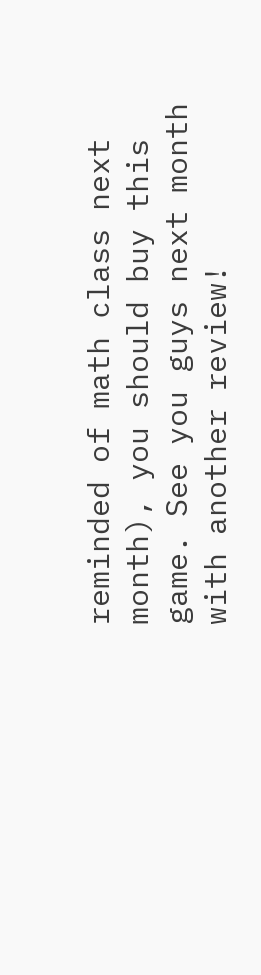reminded of math class next month), you should buy this game. See you guys next month with another review!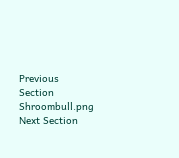Previous Section Shroombull.png Next Section